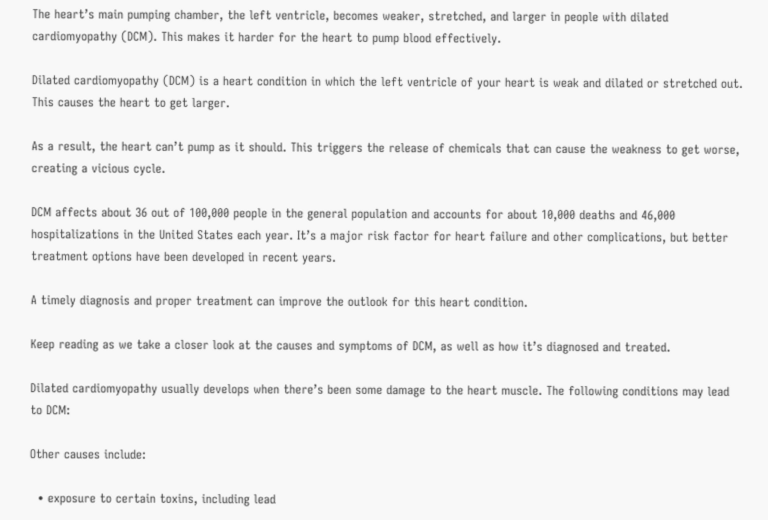The heart’s main pumping chamber, the left ventricle, becomes weaker, stretched, and larger in people with dilated cardiomyopathy (DCM). This makes it harder for the heart to pump blood effectively.

Dilated cardiomyopathy (DCM) is a heart condition in which the left ventricle of your heart is weak and dilated or stretched out. This causes the heart to get larger.

As a result, the heart can’t pump as it should. This triggers the release of chemicals that can cause the weakness to get worse, creating a vicious cycle.

DCM affects about 36 out of 100,000 people in the general population and accounts for about 10,000 deaths and 46,000 hospitalizations in the United States each year. It’s a major risk factor for heart failure and other complications, but better treatment options have been developed in recent years.

A timely diagnosis and proper treatment can improve the outlook for this heart condition.

Keep reading as we take a closer look at the causes and symptoms of DCM, as well as how it’s diagnosed and treated.

Dilated cardiomyopathy usually develops when there’s been some damage to the heart muscle. The following conditions may lead to DCM:

Other causes include:

  • exposure to certain toxins, including lead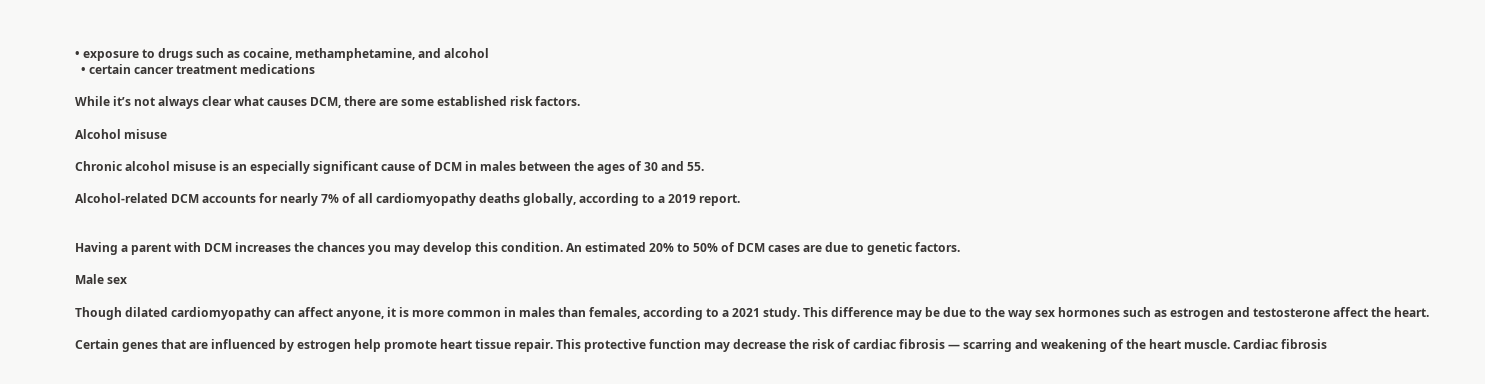• exposure to drugs such as cocaine, methamphetamine, and alcohol
  • certain cancer treatment medications

While it’s not always clear what causes DCM, there are some established risk factors.

Alcohol misuse

Chronic alcohol misuse is an especially significant cause of DCM in males between the ages of 30 and 55.

Alcohol-related DCM accounts for nearly 7% of all cardiomyopathy deaths globally, according to a 2019 report.


Having a parent with DCM increases the chances you may develop this condition. An estimated 20% to 50% of DCM cases are due to genetic factors.

Male sex

Though dilated cardiomyopathy can affect anyone, it is more common in males than females, according to a 2021 study. This difference may be due to the way sex hormones such as estrogen and testosterone affect the heart.

Certain genes that are influenced by estrogen help promote heart tissue repair. This protective function may decrease the risk of cardiac fibrosis — scarring and weakening of the heart muscle. Cardiac fibrosis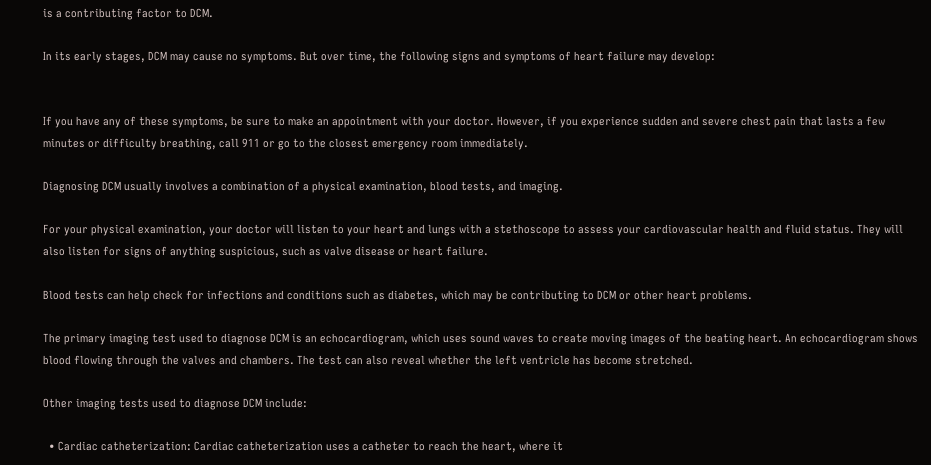is a contributing factor to DCM.

In its early stages, DCM may cause no symptoms. But over time, the following signs and symptoms of heart failure may develop:


If you have any of these symptoms, be sure to make an appointment with your doctor. However, if you experience sudden and severe chest pain that lasts a few minutes or difficulty breathing, call 911 or go to the closest emergency room immediately.

Diagnosing DCM usually involves a combination of a physical examination, blood tests, and imaging.

For your physical examination, your doctor will listen to your heart and lungs with a stethoscope to assess your cardiovascular health and fluid status. They will also listen for signs of anything suspicious, such as valve disease or heart failure.

Blood tests can help check for infections and conditions such as diabetes, which may be contributing to DCM or other heart problems.

The primary imaging test used to diagnose DCM is an echocardiogram, which uses sound waves to create moving images of the beating heart. An echocardiogram shows blood flowing through the valves and chambers. The test can also reveal whether the left ventricle has become stretched.

Other imaging tests used to diagnose DCM include:

  • Cardiac catheterization: Cardiac catheterization uses a catheter to reach the heart, where it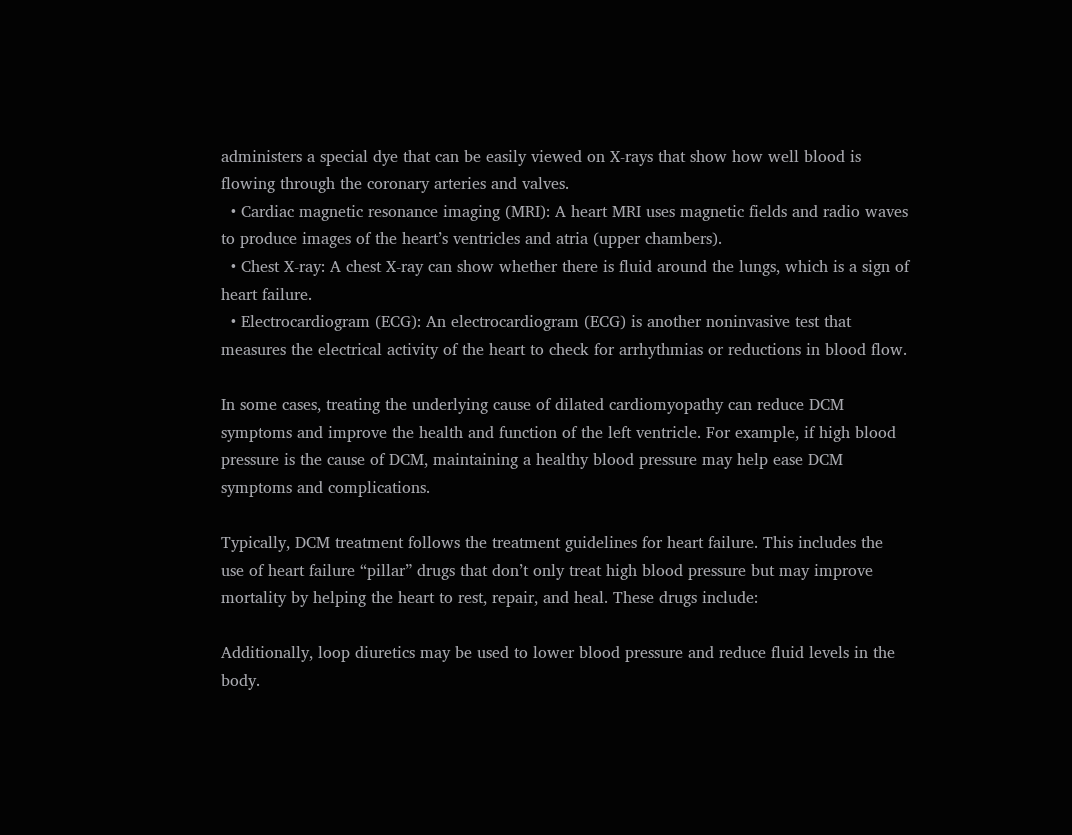administers a special dye that can be easily viewed on X-rays that show how well blood is flowing through the coronary arteries and valves.
  • Cardiac magnetic resonance imaging (MRI): A heart MRI uses magnetic fields and radio waves to produce images of the heart’s ventricles and atria (upper chambers).
  • Chest X-ray: A chest X-ray can show whether there is fluid around the lungs, which is a sign of heart failure.
  • Electrocardiogram (ECG): An electrocardiogram (ECG) is another noninvasive test that measures the electrical activity of the heart to check for arrhythmias or reductions in blood flow.

In some cases, treating the underlying cause of dilated cardiomyopathy can reduce DCM symptoms and improve the health and function of the left ventricle. For example, if high blood pressure is the cause of DCM, maintaining a healthy blood pressure may help ease DCM symptoms and complications.

Typically, DCM treatment follows the treatment guidelines for heart failure. This includes the use of heart failure “pillar” drugs that don’t only treat high blood pressure but may improve mortality by helping the heart to rest, repair, and heal. These drugs include:

Additionally, loop diuretics may be used to lower blood pressure and reduce fluid levels in the body.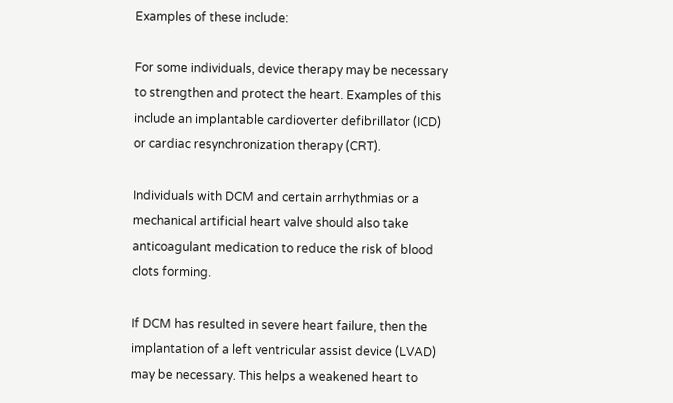Examples of these include:

For some individuals, device therapy may be necessary to strengthen and protect the heart. Examples of this include an implantable cardioverter defibrillator (ICD) or cardiac resynchronization therapy (CRT).

Individuals with DCM and certain arrhythmias or a mechanical artificial heart valve should also take anticoagulant medication to reduce the risk of blood clots forming.

If DCM has resulted in severe heart failure, then the implantation of a left ventricular assist device (LVAD) may be necessary. This helps a weakened heart to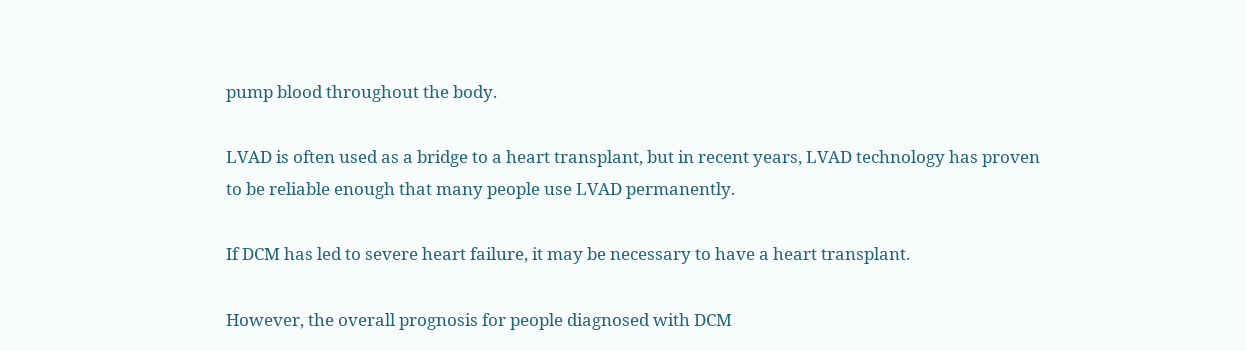pump blood throughout the body.

LVAD is often used as a bridge to a heart transplant, but in recent years, LVAD technology has proven to be reliable enough that many people use LVAD permanently.

If DCM has led to severe heart failure, it may be necessary to have a heart transplant.

However, the overall prognosis for people diagnosed with DCM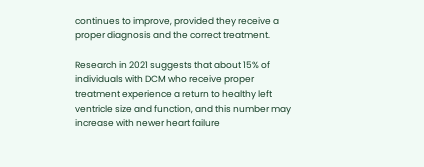continues to improve, provided they receive a proper diagnosis and the correct treatment.

Research in 2021 suggests that about 15% of individuals with DCM who receive proper treatment experience a return to healthy left ventricle size and function, and this number may increase with newer heart failure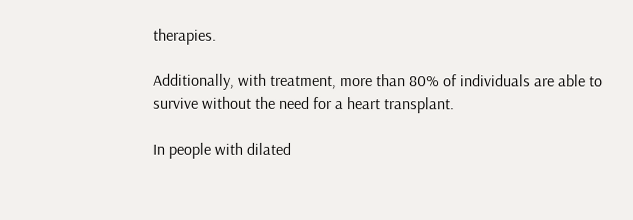therapies.

Additionally, with treatment, more than 80% of individuals are able to survive without the need for a heart transplant.

In people with dilated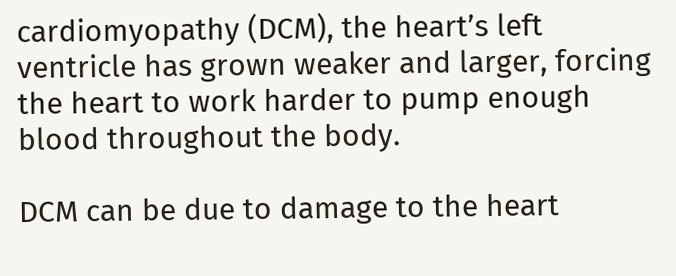cardiomyopathy (DCM), the heart’s left ventricle has grown weaker and larger, forcing the heart to work harder to pump enough blood throughout the body.

DCM can be due to damage to the heart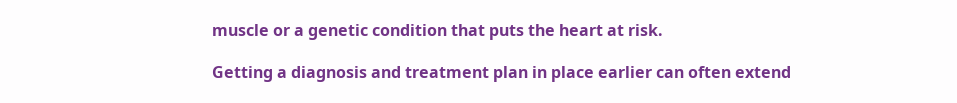muscle or a genetic condition that puts the heart at risk.

Getting a diagnosis and treatment plan in place earlier can often extend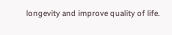longevity and improve quality of life.